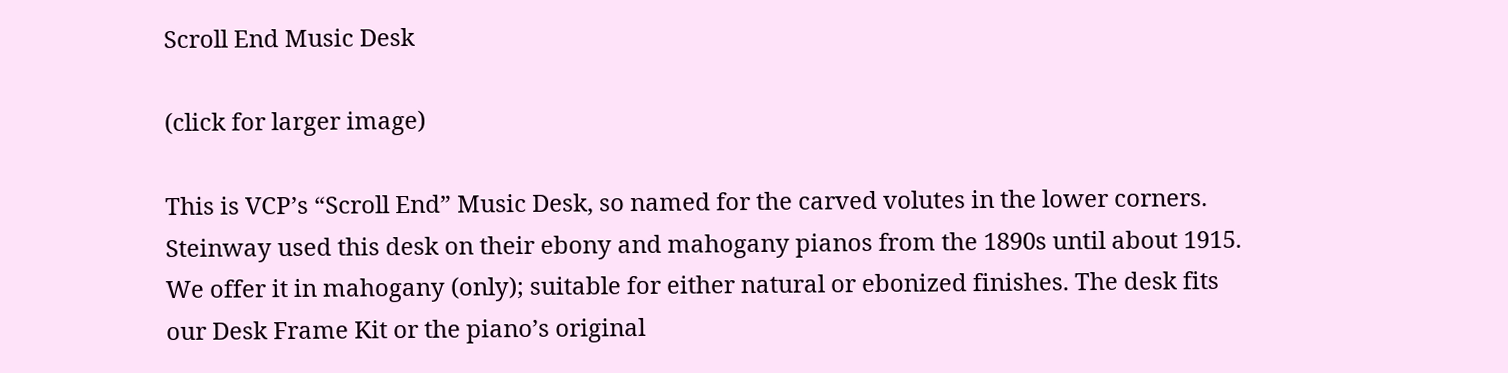Scroll End Music Desk

(click for larger image)

This is VCP’s “Scroll End” Music Desk, so named for the carved volutes in the lower corners. Steinway used this desk on their ebony and mahogany pianos from the 1890s until about 1915. We offer it in mahogany (only); suitable for either natural or ebonized finishes. The desk fits our Desk Frame Kit or the piano’s original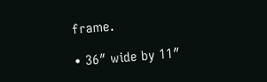frame.

• 36″ wide by 11″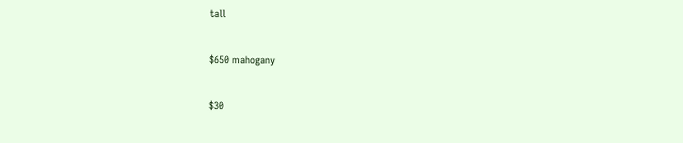tall

$650 mahogany

$30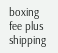boxing fee plus shipping